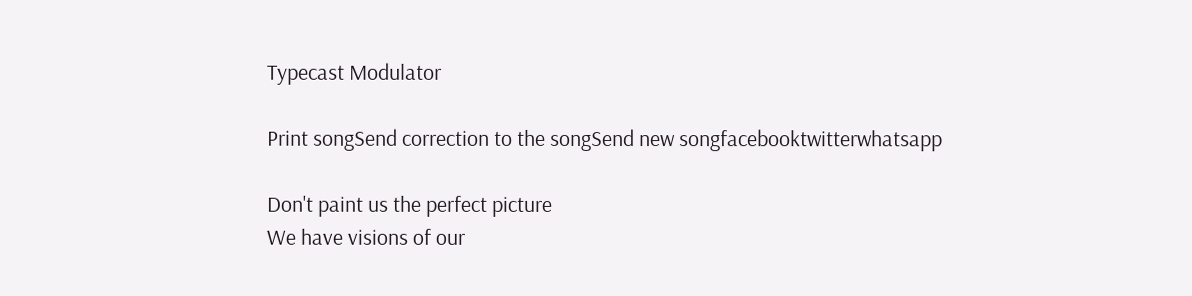Typecast Modulator

Print songSend correction to the songSend new songfacebooktwitterwhatsapp

Don't paint us the perfect picture
We have visions of our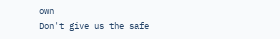own
Don't give us the safe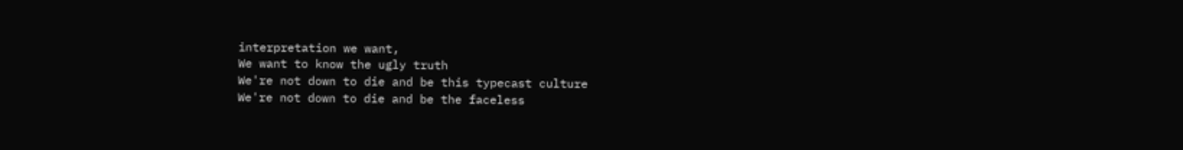interpretation we want,
We want to know the ugly truth
We're not down to die and be this typecast culture
We're not down to die and be the faceless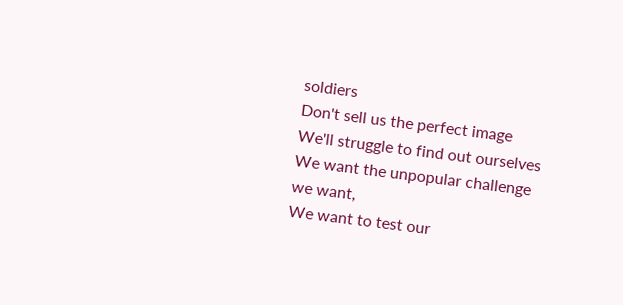soldiers
Don't sell us the perfect image
We'll struggle to find out ourselves
We want the unpopular challenge we want,
We want to test our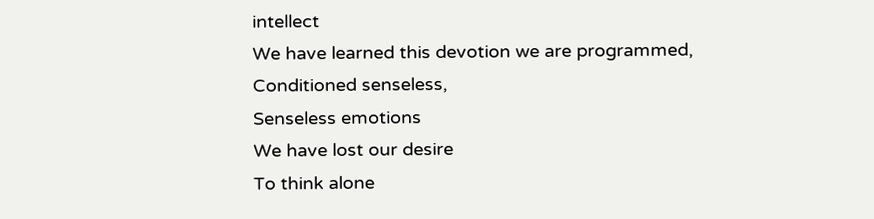intellect
We have learned this devotion we are programmed,
Conditioned senseless,
Senseless emotions
We have lost our desire
To think alone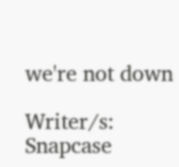we're not down

Writer/s: Snapcase